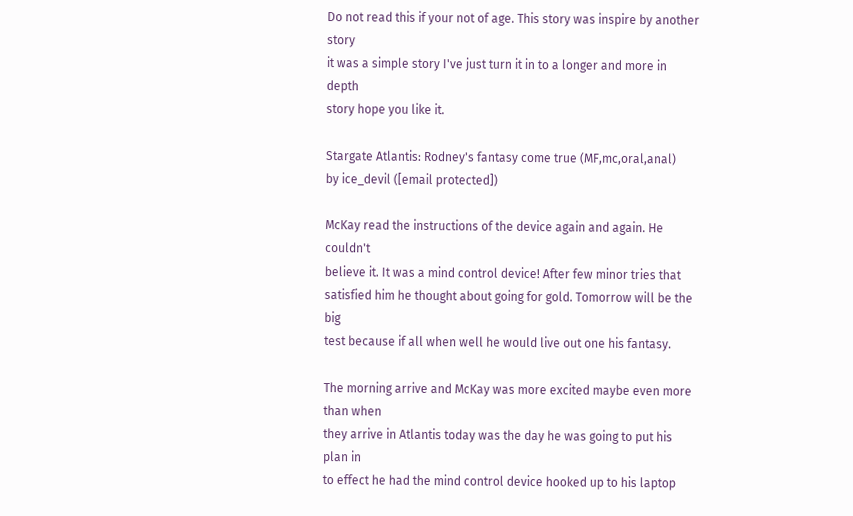Do not read this if your not of age. This story was inspire by another story
it was a simple story I've just turn it in to a longer and more in depth
story hope you like it.

Stargate Atlantis: Rodney's fantasy come true (MF,mc,oral,anal)
by ice_devil ([email protected])

McKay read the instructions of the device again and again. He couldn't
believe it. It was a mind control device! After few minor tries that
satisfied him he thought about going for gold. Tomorrow will be the big
test because if all when well he would live out one his fantasy.

The morning arrive and McKay was more excited maybe even more than when
they arrive in Atlantis today was the day he was going to put his plan in
to effect he had the mind control device hooked up to his laptop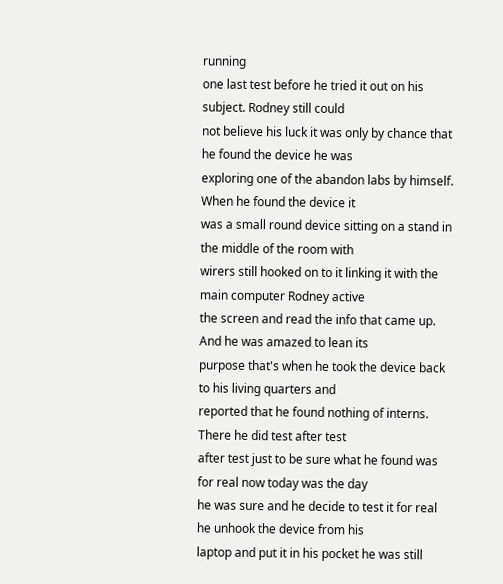running
one last test before he tried it out on his subject. Rodney still could
not believe his luck it was only by chance that he found the device he was
exploring one of the abandon labs by himself. When he found the device it
was a small round device sitting on a stand in the middle of the room with
wirers still hooked on to it linking it with the main computer Rodney active
the screen and read the info that came up. And he was amazed to lean its
purpose that's when he took the device back to his living quarters and
reported that he found nothing of interns. There he did test after test
after test just to be sure what he found was for real now today was the day
he was sure and he decide to test it for real he unhook the device from his
laptop and put it in his pocket he was still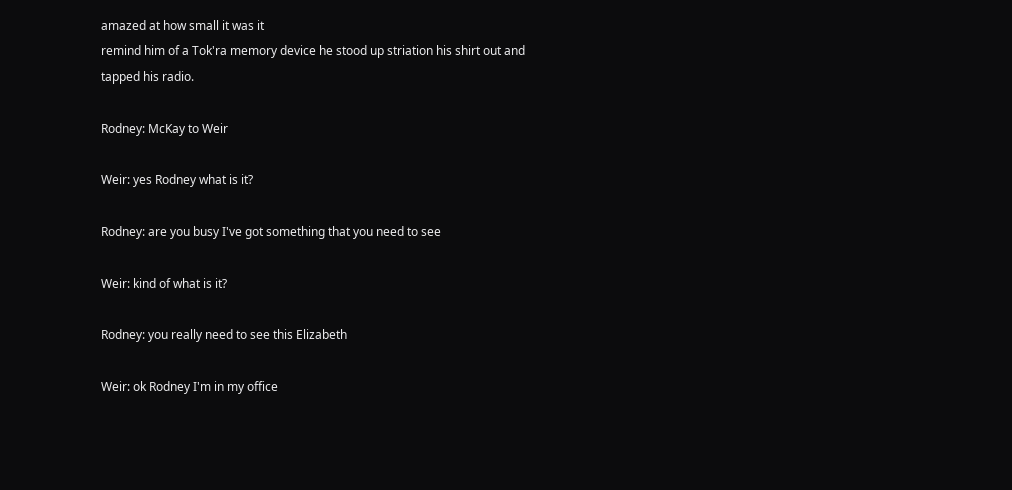amazed at how small it was it
remind him of a Tok'ra memory device he stood up striation his shirt out and
tapped his radio.

Rodney: McKay to Weir

Weir: yes Rodney what is it?

Rodney: are you busy I've got something that you need to see

Weir: kind of what is it?

Rodney: you really need to see this Elizabeth

Weir: ok Rodney I'm in my office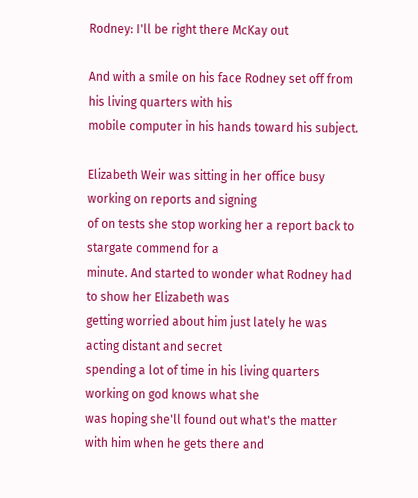Rodney: I'll be right there McKay out

And with a smile on his face Rodney set off from his living quarters with his
mobile computer in his hands toward his subject.

Elizabeth Weir was sitting in her office busy working on reports and signing
of on tests she stop working her a report back to stargate commend for a
minute. And started to wonder what Rodney had to show her Elizabeth was
getting worried about him just lately he was acting distant and secret
spending a lot of time in his living quarters working on god knows what she
was hoping she'll found out what's the matter with him when he gets there and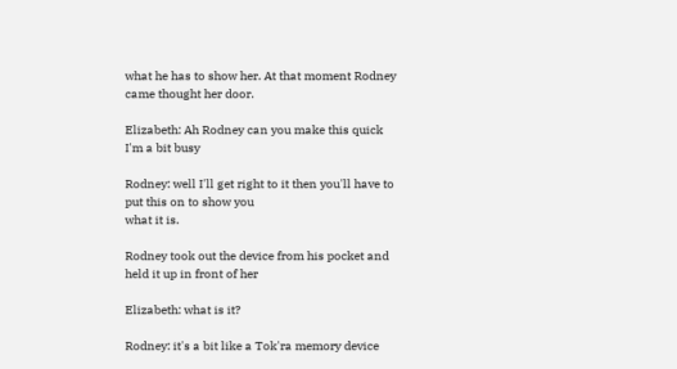what he has to show her. At that moment Rodney came thought her door.

Elizabeth: Ah Rodney can you make this quick I'm a bit busy

Rodney: well I'll get right to it then you'll have to put this on to show you
what it is.

Rodney took out the device from his pocket and held it up in front of her

Elizabeth: what is it?

Rodney: it's a bit like a Tok'ra memory device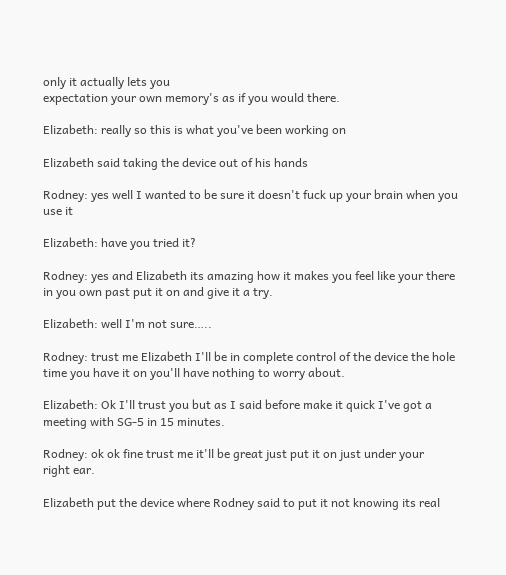only it actually lets you
expectation your own memory's as if you would there.

Elizabeth: really so this is what you've been working on

Elizabeth said taking the device out of his hands

Rodney: yes well I wanted to be sure it doesn't fuck up your brain when you
use it

Elizabeth: have you tried it?

Rodney: yes and Elizabeth its amazing how it makes you feel like your there
in you own past put it on and give it a try.

Elizabeth: well I'm not sure…..

Rodney: trust me Elizabeth I'll be in complete control of the device the hole
time you have it on you'll have nothing to worry about.

Elizabeth: Ok I'll trust you but as I said before make it quick I've got a
meeting with SG-5 in 15 minutes.

Rodney: ok ok fine trust me it'll be great just put it on just under your
right ear.

Elizabeth put the device where Rodney said to put it not knowing its real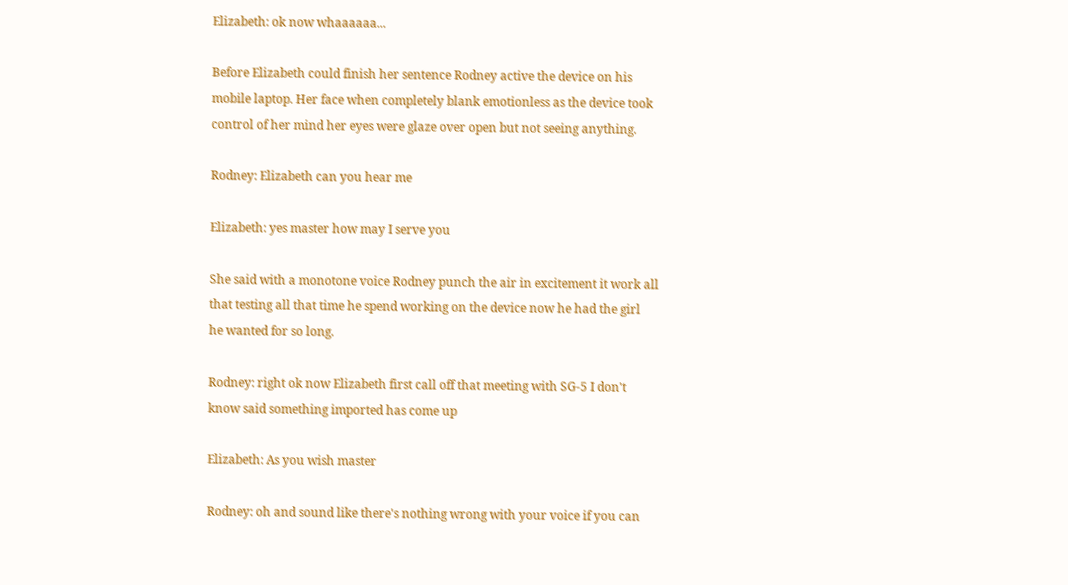Elizabeth: ok now whaaaaaa...

Before Elizabeth could finish her sentence Rodney active the device on his
mobile laptop. Her face when completely blank emotionless as the device took
control of her mind her eyes were glaze over open but not seeing anything.

Rodney: Elizabeth can you hear me

Elizabeth: yes master how may I serve you

She said with a monotone voice Rodney punch the air in excitement it work all
that testing all that time he spend working on the device now he had the girl
he wanted for so long.

Rodney: right ok now Elizabeth first call off that meeting with SG-5 I don't
know said something imported has come up

Elizabeth: As you wish master

Rodney: oh and sound like there's nothing wrong with your voice if you can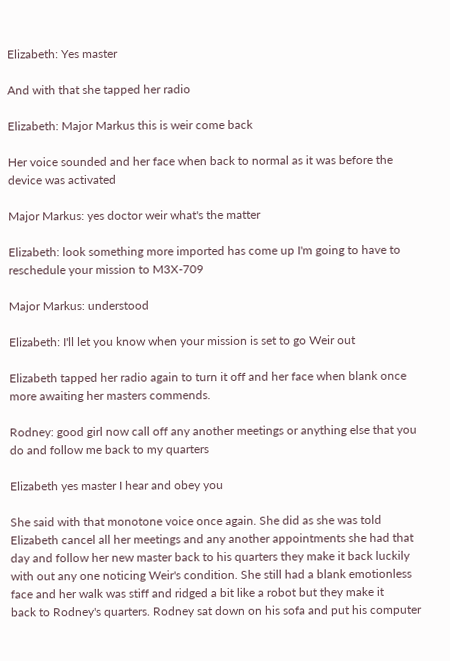Elizabeth: Yes master

And with that she tapped her radio

Elizabeth: Major Markus this is weir come back

Her voice sounded and her face when back to normal as it was before the
device was activated

Major Markus: yes doctor weir what's the matter

Elizabeth: look something more imported has come up I'm going to have to
reschedule your mission to M3X-709

Major Markus: understood

Elizabeth: I'll let you know when your mission is set to go Weir out

Elizabeth tapped her radio again to turn it off and her face when blank once
more awaiting her masters commends.

Rodney: good girl now call off any another meetings or anything else that you
do and follow me back to my quarters

Elizabeth yes master I hear and obey you

She said with that monotone voice once again. She did as she was told
Elizabeth cancel all her meetings and any another appointments she had that
day and follow her new master back to his quarters they make it back luckily
with out any one noticing Weir's condition. She still had a blank emotionless
face and her walk was stiff and ridged a bit like a robot but they make it
back to Rodney's quarters. Rodney sat down on his sofa and put his computer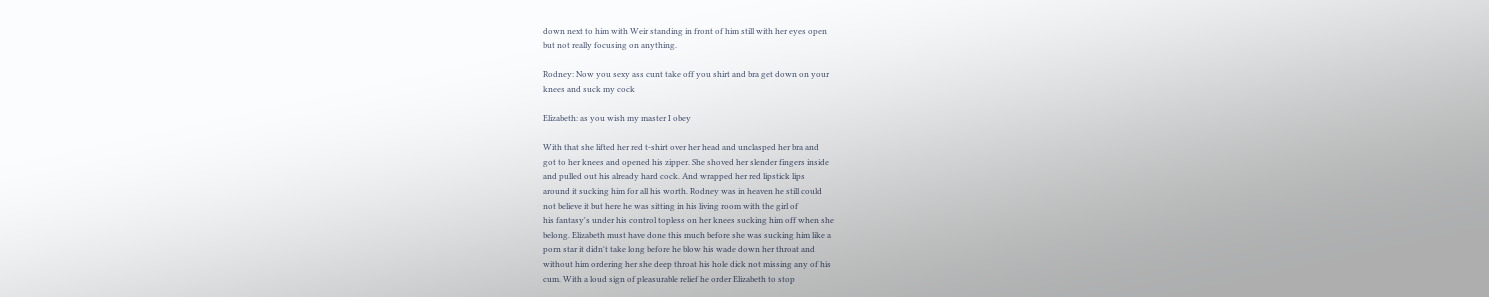down next to him with Weir standing in front of him still with her eyes open
but not really focusing on anything.

Rodney: Now you sexy ass cunt take off you shirt and bra get down on your
knees and suck my cock

Elizabeth: as you wish my master I obey

With that she lifted her red t-shirt over her head and unclasped her bra and
got to her knees and opened his zipper. She shoved her slender fingers inside
and pulled out his already hard cock. And wrapped her red lipstick lips
around it sucking him for all his worth. Rodney was in heaven he still could
not believe it but here he was sitting in his living room with the girl of
his fantasy's under his control topless on her knees sucking him off when she
belong. Elizabeth must have done this much before she was sucking him like a
porn star it didn't take long before he blow his wade down her throat and
without him ordering her she deep throat his hole dick not missing any of his
cum. With a loud sign of pleasurable relief he order Elizabeth to stop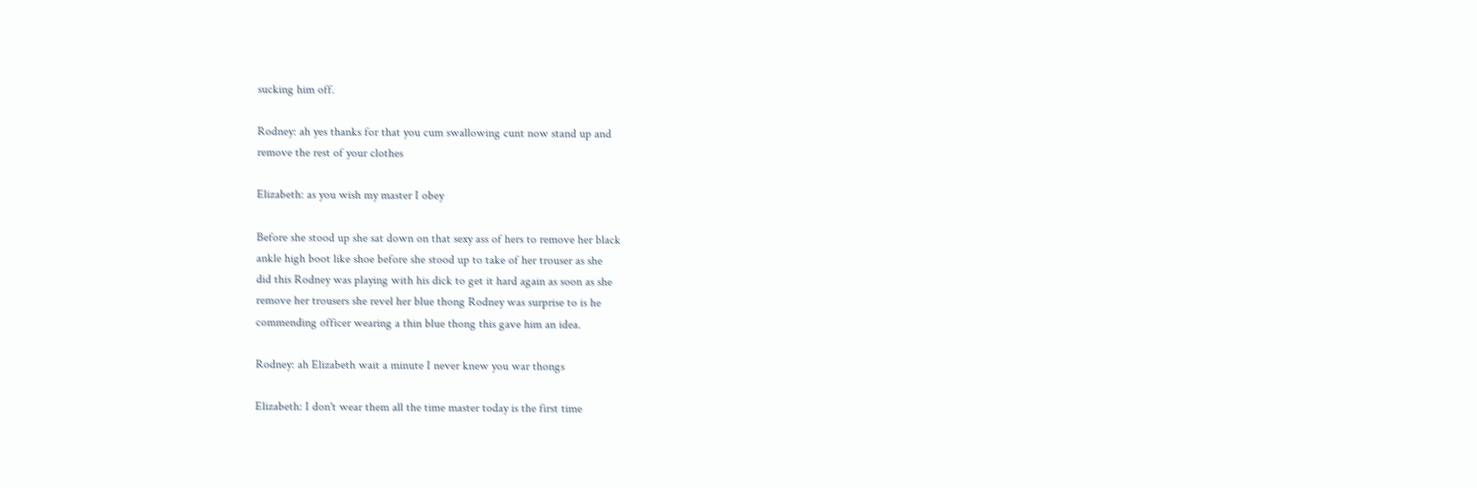sucking him off.

Rodney: ah yes thanks for that you cum swallowing cunt now stand up and
remove the rest of your clothes

Elizabeth: as you wish my master I obey

Before she stood up she sat down on that sexy ass of hers to remove her black
ankle high boot like shoe before she stood up to take of her trouser as she
did this Rodney was playing with his dick to get it hard again as soon as she
remove her trousers she revel her blue thong Rodney was surprise to is he
commending officer wearing a thin blue thong this gave him an idea.

Rodney: ah Elizabeth wait a minute I never knew you war thongs

Elizabeth: I don't wear them all the time master today is the first time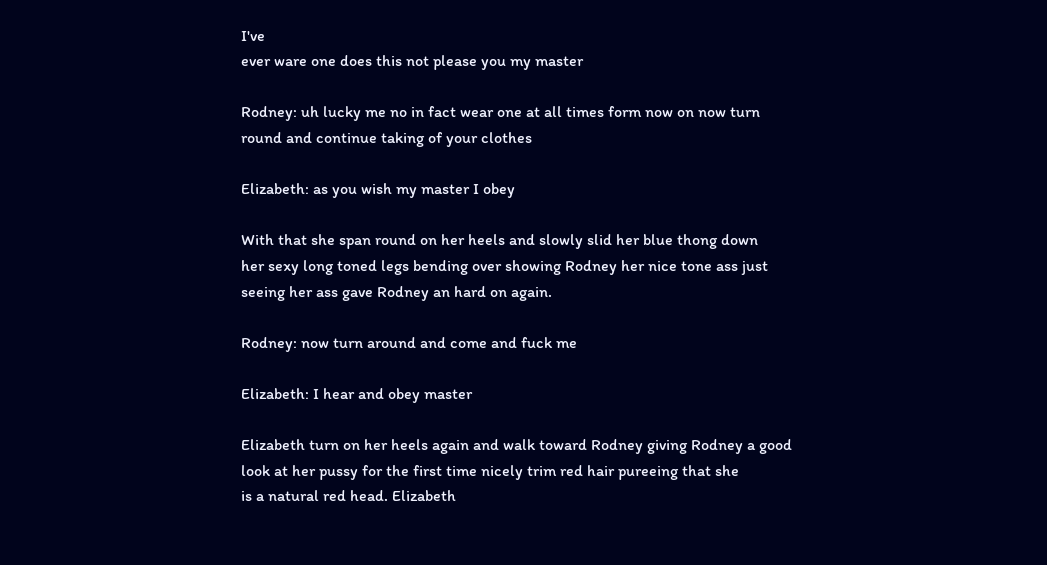I've
ever ware one does this not please you my master

Rodney: uh lucky me no in fact wear one at all times form now on now turn
round and continue taking of your clothes

Elizabeth: as you wish my master I obey

With that she span round on her heels and slowly slid her blue thong down
her sexy long toned legs bending over showing Rodney her nice tone ass just
seeing her ass gave Rodney an hard on again.

Rodney: now turn around and come and fuck me

Elizabeth: I hear and obey master

Elizabeth turn on her heels again and walk toward Rodney giving Rodney a good
look at her pussy for the first time nicely trim red hair pureeing that she
is a natural red head. Elizabeth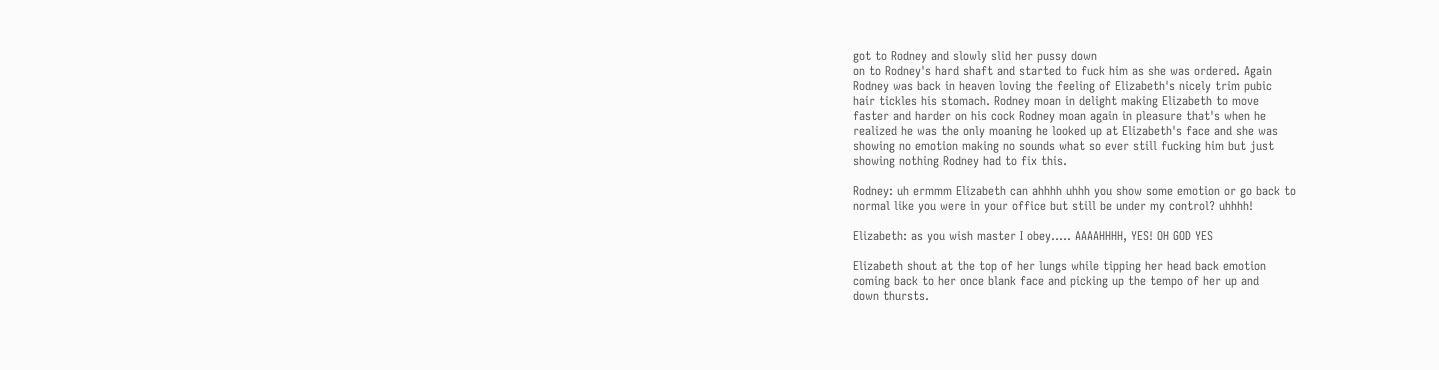got to Rodney and slowly slid her pussy down
on to Rodney's hard shaft and started to fuck him as she was ordered. Again
Rodney was back in heaven loving the feeling of Elizabeth's nicely trim pubic
hair tickles his stomach. Rodney moan in delight making Elizabeth to move
faster and harder on his cock Rodney moan again in pleasure that's when he
realized he was the only moaning he looked up at Elizabeth's face and she was
showing no emotion making no sounds what so ever still fucking him but just
showing nothing Rodney had to fix this.

Rodney: uh ermmm Elizabeth can ahhhh uhhh you show some emotion or go back to
normal like you were in your office but still be under my control? uhhhh!

Elizabeth: as you wish master I obey..... AAAAHHHH, YES! OH GOD YES

Elizabeth shout at the top of her lungs while tipping her head back emotion
coming back to her once blank face and picking up the tempo of her up and
down thursts.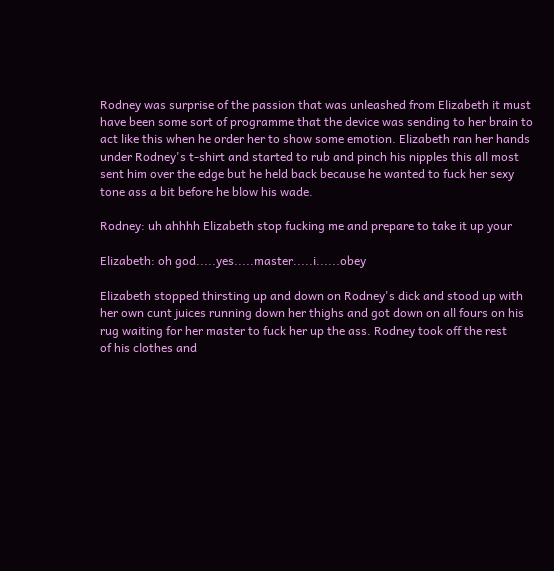Rodney was surprise of the passion that was unleashed from Elizabeth it must
have been some sort of programme that the device was sending to her brain to
act like this when he order her to show some emotion. Elizabeth ran her hands
under Rodney's t-shirt and started to rub and pinch his nipples this all most
sent him over the edge but he held back because he wanted to fuck her sexy
tone ass a bit before he blow his wade.

Rodney: uh ahhhh Elizabeth stop fucking me and prepare to take it up your

Elizabeth: oh god.....yes.....master.....i......obey

Elizabeth stopped thirsting up and down on Rodney's dick and stood up with
her own cunt juices running down her thighs and got down on all fours on his
rug waiting for her master to fuck her up the ass. Rodney took off the rest
of his clothes and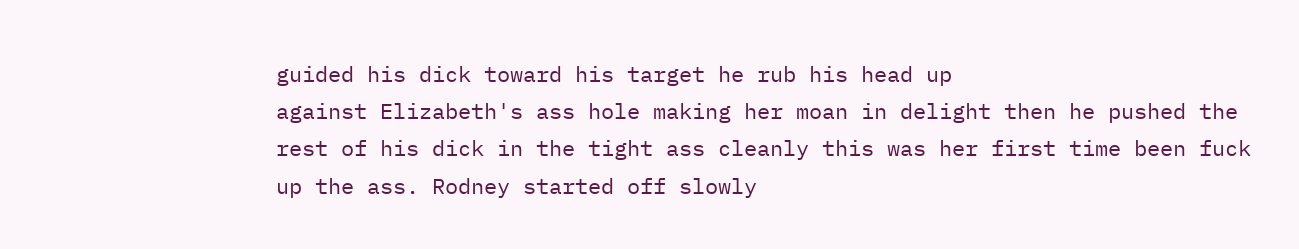guided his dick toward his target he rub his head up
against Elizabeth's ass hole making her moan in delight then he pushed the
rest of his dick in the tight ass cleanly this was her first time been fuck
up the ass. Rodney started off slowly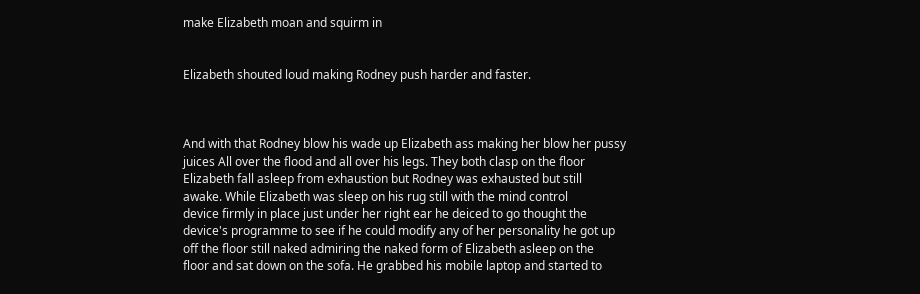make Elizabeth moan and squirm in


Elizabeth shouted loud making Rodney push harder and faster.



And with that Rodney blow his wade up Elizabeth ass making her blow her pussy
juices All over the flood and all over his legs. They both clasp on the floor
Elizabeth fall asleep from exhaustion but Rodney was exhausted but still
awake. While Elizabeth was sleep on his rug still with the mind control
device firmly in place just under her right ear he deiced to go thought the
device's programme to see if he could modify any of her personality he got up
off the floor still naked admiring the naked form of Elizabeth asleep on the
floor and sat down on the sofa. He grabbed his mobile laptop and started to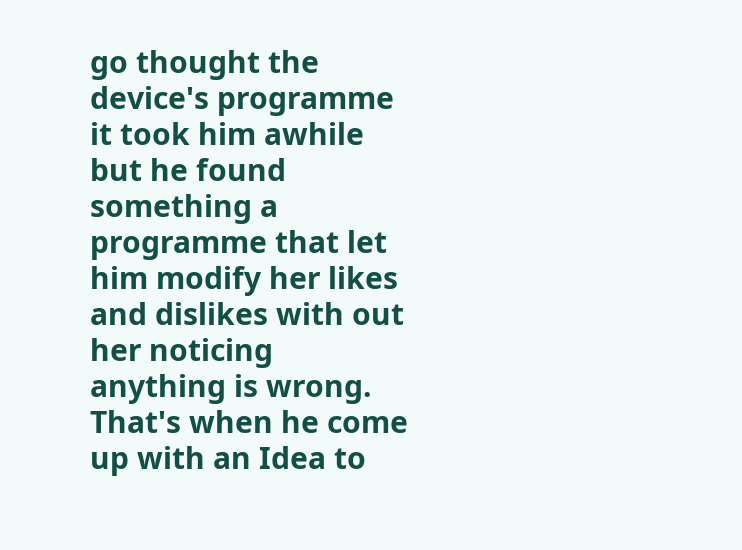go thought the device's programme it took him awhile but he found something a
programme that let him modify her likes and dislikes with out her noticing
anything is wrong. That's when he come up with an Idea to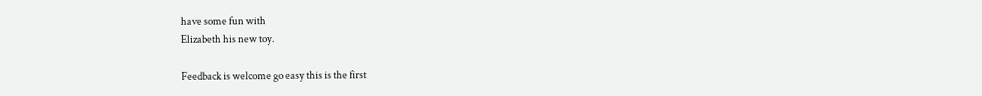have some fun with
Elizabeth his new toy.

Feedback is welcome go easy this is the first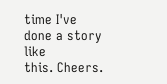time I've done a story like
this. Cheers.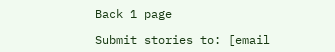Back 1 page

Submit stories to: [email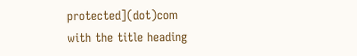protected](dot)com
with the title heading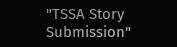"TSSA Story Submission"